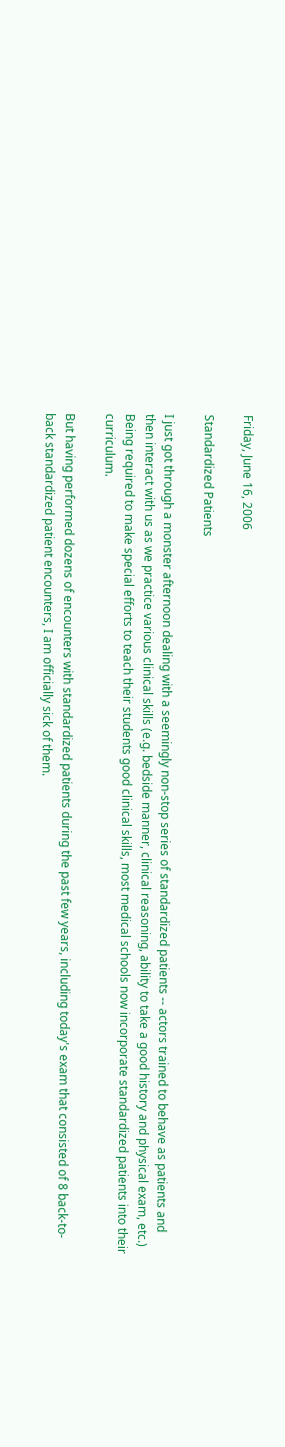Friday, June 16, 2006

Standardized Patients

I just got through a monster afternoon dealing with a seemingly non-stop series of standardized patients -- actors trained to behave as patients and then interact with us as we practice various clinical skills (e.g. bedside manner, clinical reasoning, ability to take a good history and physical exam, etc.) Being required to make special efforts to teach their students good clinical skills, most medical schools now incorporate standardized patients into their curriculum.

But having performed dozens of encounters with standardized patients during the past few years, including today's exam that consisted of 8 back-to-back standardized patient encounters, I am officially sick of them.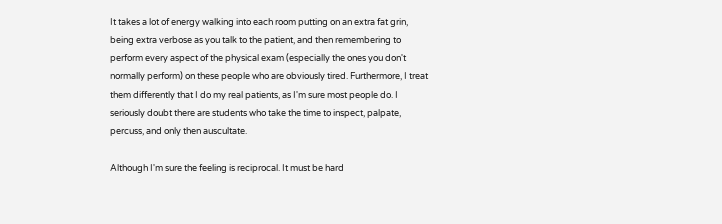It takes a lot of energy walking into each room putting on an extra fat grin, being extra verbose as you talk to the patient, and then remembering to perform every aspect of the physical exam (especially the ones you don't normally perform) on these people who are obviously tired. Furthermore, I treat them differently that I do my real patients, as I'm sure most people do. I seriously doubt there are students who take the time to inspect, palpate, percuss, and only then auscultate.

Although I'm sure the feeling is reciprocal. It must be hard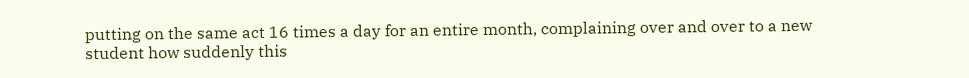putting on the same act 16 times a day for an entire month, complaining over and over to a new student how suddenly this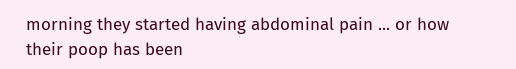morning they started having abdominal pain ... or how their poop has been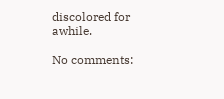discolored for awhile.

No comments: